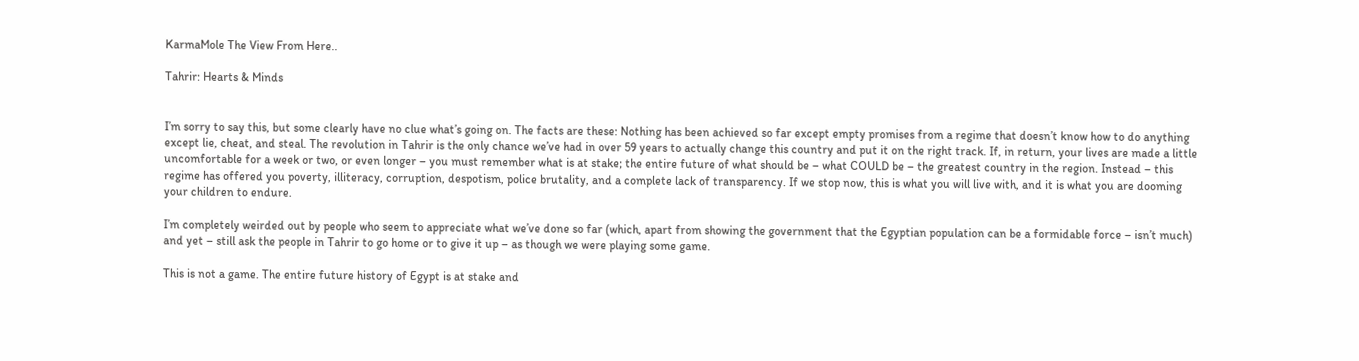KarmaMole The View From Here..

Tahrir: Hearts & Minds


I’m sorry to say this, but some clearly have no clue what’s going on. The facts are these: Nothing has been achieved so far except empty promises from a regime that doesn’t know how to do anything except lie, cheat, and steal. The revolution in Tahrir is the only chance we’ve had in over 59 years to actually change this country and put it on the right track. If, in return, your lives are made a little uncomfortable for a week or two, or even longer – you must remember what is at stake; the entire future of what should be – what COULD be – the greatest country in the region. Instead – this regime has offered you poverty, illiteracy, corruption, despotism, police brutality, and a complete lack of transparency. If we stop now, this is what you will live with, and it is what you are dooming your children to endure.

I’m completely weirded out by people who seem to appreciate what we’ve done so far (which, apart from showing the government that the Egyptian population can be a formidable force – isn’t much) and yet – still ask the people in Tahrir to go home or to give it up – as though we were playing some game.

This is not a game. The entire future history of Egypt is at stake and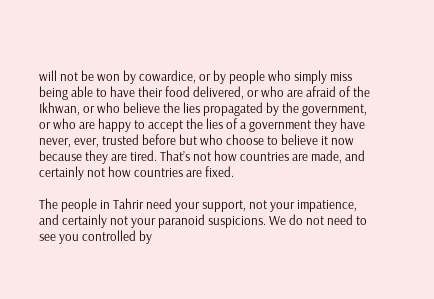will not be won by cowardice, or by people who simply miss being able to have their food delivered, or who are afraid of the Ikhwan, or who believe the lies propagated by the government, or who are happy to accept the lies of a government they have never, ever, trusted before but who choose to believe it now because they are tired. That’s not how countries are made, and certainly not how countries are fixed.

The people in Tahrir need your support, not your impatience, and certainly not your paranoid suspicions. We do not need to see you controlled by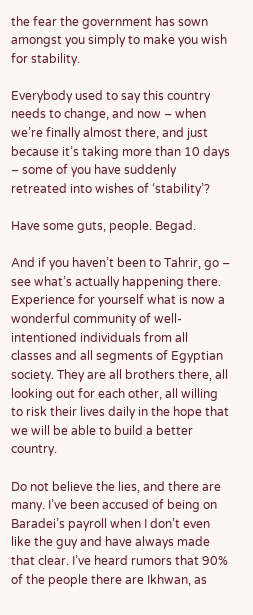the fear the government has sown amongst you simply to make you wish for stability.

Everybody used to say this country needs to change, and now – when we’re finally almost there, and just because it’s taking more than 10 days – some of you have suddenly retreated into wishes of ‘stability’?

Have some guts, people. Begad.

And if you haven’t been to Tahrir, go – see what’s actually happening there. Experience for yourself what is now a wonderful community of well-intentioned individuals from all classes and all segments of Egyptian society. They are all brothers there, all looking out for each other, all willing to risk their lives daily in the hope that we will be able to build a better country.

Do not believe the lies, and there are many. I’ve been accused of being on Baradei’s payroll when I don’t even like the guy and have always made that clear. I’ve heard rumors that 90% of the people there are Ikhwan, as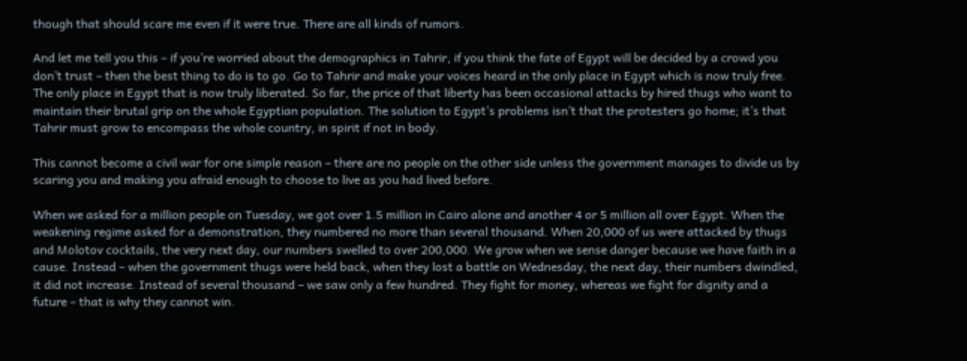though that should scare me even if it were true. There are all kinds of rumors.

And let me tell you this – if you’re worried about the demographics in Tahrir, if you think the fate of Egypt will be decided by a crowd you don’t trust – then the best thing to do is to go. Go to Tahrir and make your voices heard in the only place in Egypt which is now truly free. The only place in Egypt that is now truly liberated. So far, the price of that liberty has been occasional attacks by hired thugs who want to maintain their brutal grip on the whole Egyptian population. The solution to Egypt’s problems isn’t that the protesters go home; it’s that Tahrir must grow to encompass the whole country, in spirit if not in body.

This cannot become a civil war for one simple reason – there are no people on the other side unless the government manages to divide us by scaring you and making you afraid enough to choose to live as you had lived before.

When we asked for a million people on Tuesday, we got over 1.5 million in Cairo alone and another 4 or 5 million all over Egypt. When the weakening regime asked for a demonstration, they numbered no more than several thousand. When 20,000 of us were attacked by thugs and Molotov cocktails, the very next day, our numbers swelled to over 200,000. We grow when we sense danger because we have faith in a cause. Instead – when the government thugs were held back, when they lost a battle on Wednesday, the next day, their numbers dwindled, it did not increase. Instead of several thousand – we saw only a few hundred. They fight for money, whereas we fight for dignity and a future – that is why they cannot win.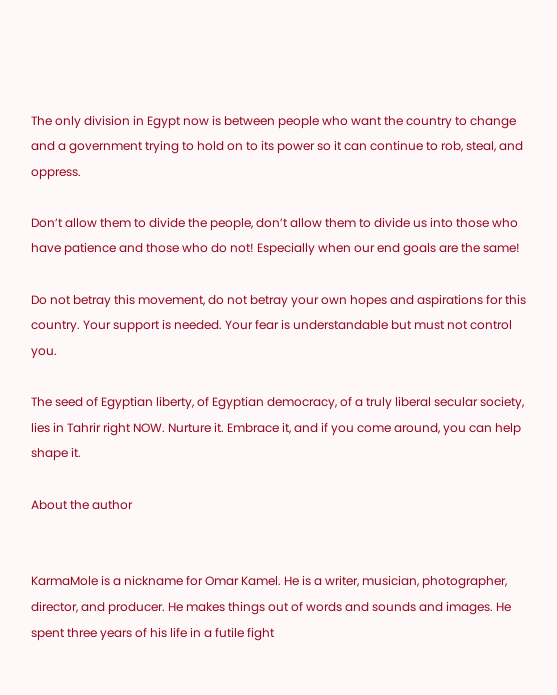The only division in Egypt now is between people who want the country to change and a government trying to hold on to its power so it can continue to rob, steal, and oppress.

Don’t allow them to divide the people, don’t allow them to divide us into those who have patience and those who do not! Especially when our end goals are the same!

Do not betray this movement, do not betray your own hopes and aspirations for this country. Your support is needed. Your fear is understandable but must not control you.

The seed of Egyptian liberty, of Egyptian democracy, of a truly liberal secular society, lies in Tahrir right NOW. Nurture it. Embrace it, and if you come around, you can help shape it.

About the author


KarmaMole is a nickname for Omar Kamel. He is a writer, musician, photographer, director, and producer. He makes things out of words and sounds and images. He spent three years of his life in a futile fight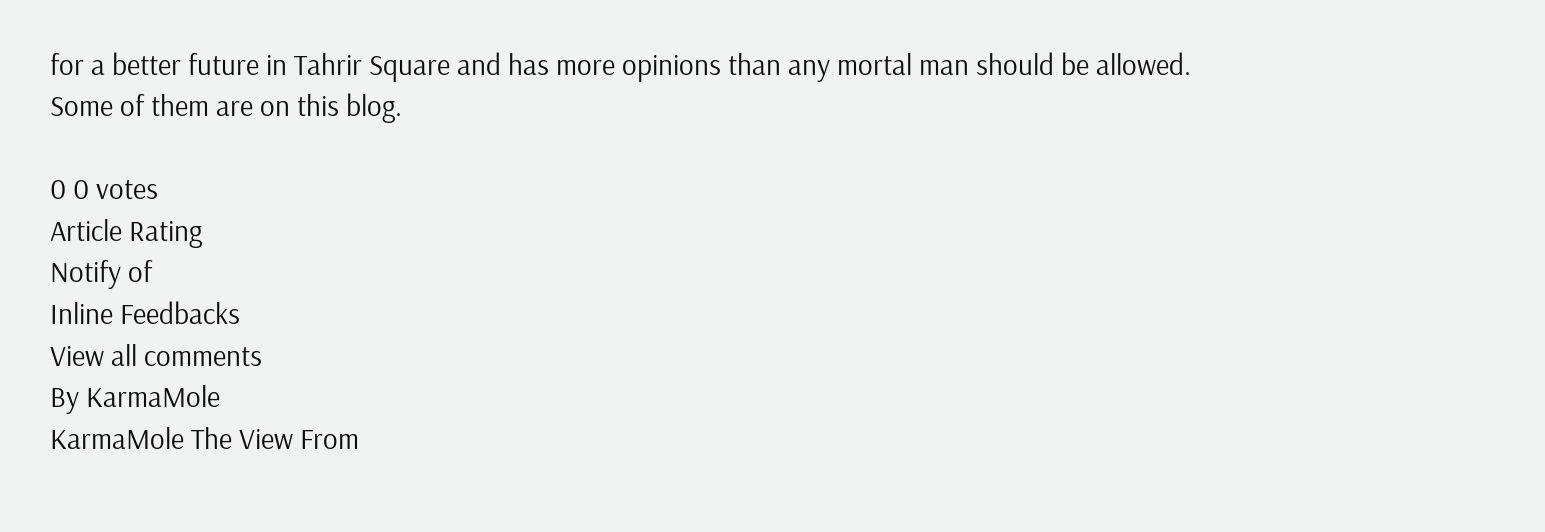for a better future in Tahrir Square and has more opinions than any mortal man should be allowed. Some of them are on this blog.

0 0 votes
Article Rating
Notify of
Inline Feedbacks
View all comments
By KarmaMole
KarmaMole The View From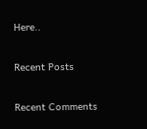Here..

Recent Posts

Recent Comments